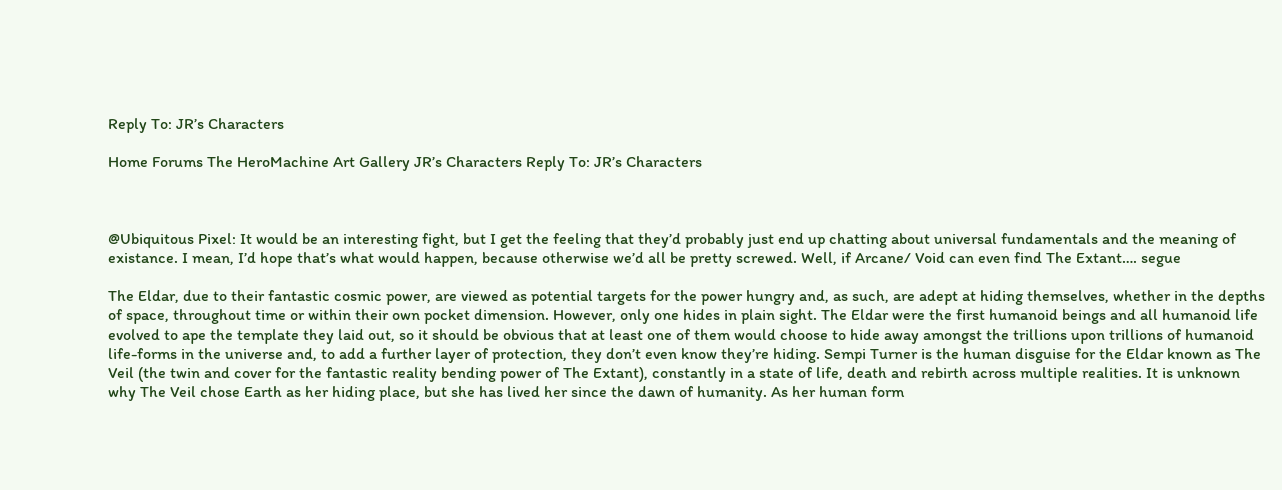Reply To: JR’s Characters

Home Forums The HeroMachine Art Gallery JR’s Characters Reply To: JR’s Characters



@Ubiquitous Pixel: It would be an interesting fight, but I get the feeling that they’d probably just end up chatting about universal fundamentals and the meaning of existance. I mean, I’d hope that’s what would happen, because otherwise we’d all be pretty screwed. Well, if Arcane/ Void can even find The Extant…. segue

The Eldar, due to their fantastic cosmic power, are viewed as potential targets for the power hungry and, as such, are adept at hiding themselves, whether in the depths of space, throughout time or within their own pocket dimension. However, only one hides in plain sight. The Eldar were the first humanoid beings and all humanoid life evolved to ape the template they laid out, so it should be obvious that at least one of them would choose to hide away amongst the trillions upon trillions of humanoid life-forms in the universe and, to add a further layer of protection, they don’t even know they’re hiding. Sempi Turner is the human disguise for the Eldar known as The Veil (the twin and cover for the fantastic reality bending power of The Extant), constantly in a state of life, death and rebirth across multiple realities. It is unknown why The Veil chose Earth as her hiding place, but she has lived her since the dawn of humanity. As her human form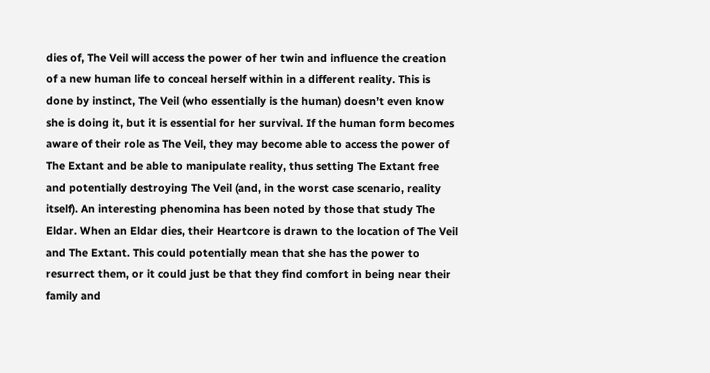dies of, The Veil will access the power of her twin and influence the creation of a new human life to conceal herself within in a different reality. This is done by instinct, The Veil (who essentially is the human) doesn’t even know she is doing it, but it is essential for her survival. If the human form becomes aware of their role as The Veil, they may become able to access the power of The Extant and be able to manipulate reality, thus setting The Extant free and potentially destroying The Veil (and, in the worst case scenario, reality itself). An interesting phenomina has been noted by those that study The Eldar. When an Eldar dies, their Heartcore is drawn to the location of The Veil and The Extant. This could potentially mean that she has the power to resurrect them, or it could just be that they find comfort in being near their family and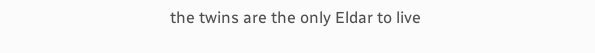the twins are the only Eldar to live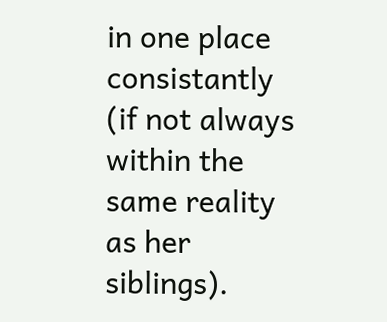in one place consistantly (if not always within the same reality as her siblings).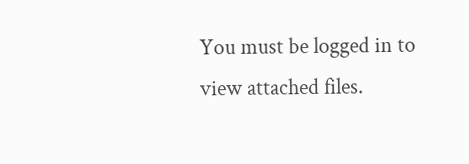You must be logged in to view attached files.